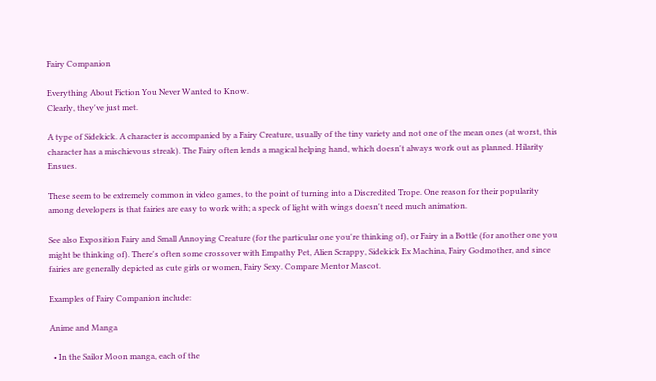Fairy Companion

Everything About Fiction You Never Wanted to Know.
Clearly, they've just met.

A type of Sidekick. A character is accompanied by a Fairy Creature, usually of the tiny variety and not one of the mean ones (at worst, this character has a mischievous streak). The Fairy often lends a magical helping hand, which doesn't always work out as planned. Hilarity Ensues.

These seem to be extremely common in video games, to the point of turning into a Discredited Trope. One reason for their popularity among developers is that fairies are easy to work with; a speck of light with wings doesn't need much animation.

See also Exposition Fairy and Small Annoying Creature (for the particular one you're thinking of), or Fairy in a Bottle (for another one you might be thinking of). There's often some crossover with Empathy Pet, Alien Scrappy, Sidekick Ex Machina, Fairy Godmother, and since fairies are generally depicted as cute girls or women, Fairy Sexy. Compare Mentor Mascot.

Examples of Fairy Companion include:

Anime and Manga

  • In the Sailor Moon manga, each of the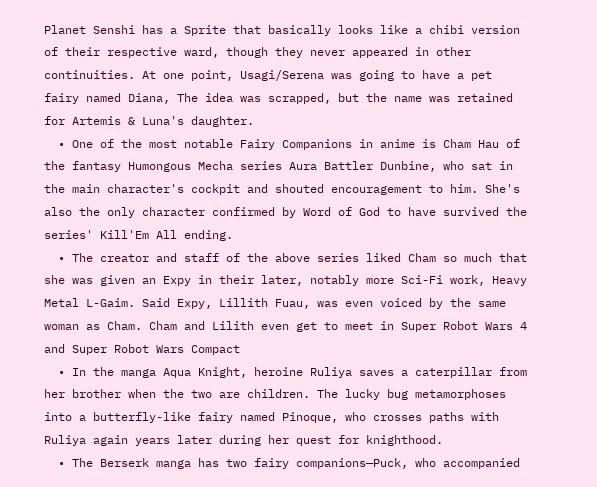Planet Senshi has a Sprite that basically looks like a chibi version of their respective ward, though they never appeared in other continuities. At one point, Usagi/Serena was going to have a pet fairy named Diana, The idea was scrapped, but the name was retained for Artemis & Luna's daughter.
  • One of the most notable Fairy Companions in anime is Cham Hau of the fantasy Humongous Mecha series Aura Battler Dunbine, who sat in the main character's cockpit and shouted encouragement to him. She's also the only character confirmed by Word of God to have survived the series' Kill'Em All ending.
  • The creator and staff of the above series liked Cham so much that she was given an Expy in their later, notably more Sci-Fi work, Heavy Metal L-Gaim. Said Expy, Lillith Fuau, was even voiced by the same woman as Cham. Cham and Lilith even get to meet in Super Robot Wars 4 and Super Robot Wars Compact
  • In the manga Aqua Knight, heroine Ruliya saves a caterpillar from her brother when the two are children. The lucky bug metamorphoses into a butterfly-like fairy named Pinoque, who crosses paths with Ruliya again years later during her quest for knighthood.
  • The Berserk manga has two fairy companions—Puck, who accompanied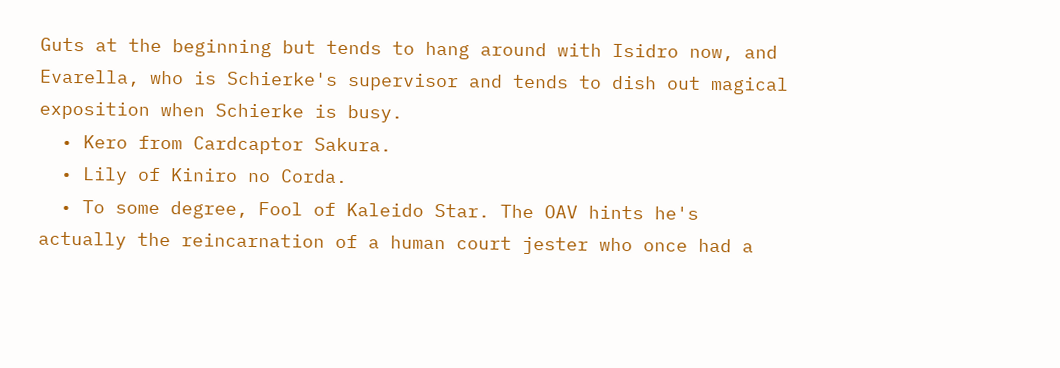Guts at the beginning but tends to hang around with Isidro now, and Evarella, who is Schierke's supervisor and tends to dish out magical exposition when Schierke is busy.
  • Kero from Cardcaptor Sakura.
  • Lily of Kiniro no Corda.
  • To some degree, Fool of Kaleido Star. The OAV hints he's actually the reincarnation of a human court jester who once had a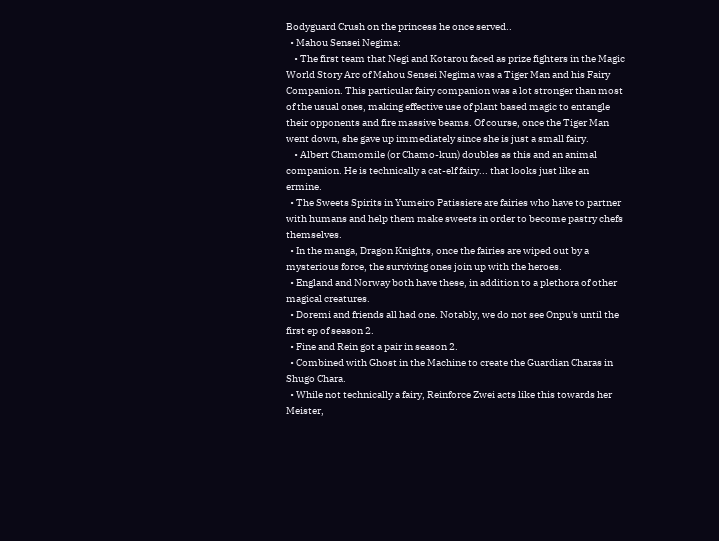Bodyguard Crush on the princess he once served..
  • Mahou Sensei Negima:
    • The first team that Negi and Kotarou faced as prize fighters in the Magic World Story Arc of Mahou Sensei Negima was a Tiger Man and his Fairy Companion. This particular fairy companion was a lot stronger than most of the usual ones, making effective use of plant based magic to entangle their opponents and fire massive beams. Of course, once the Tiger Man went down, she gave up immediately since she is just a small fairy.
    • Albert Chamomile (or Chamo-kun) doubles as this and an animal companion. He is technically a cat-elf fairy... that looks just like an ermine.
  • The Sweets Spirits in Yumeiro Patissiere are fairies who have to partner with humans and help them make sweets in order to become pastry chefs themselves.
  • In the manga, Dragon Knights, once the fairies are wiped out by a mysterious force, the surviving ones join up with the heroes.
  • England and Norway both have these, in addition to a plethora of other magical creatures.
  • Doremi and friends all had one. Notably, we do not see Onpu's until the first ep of season 2.
  • Fine and Rein got a pair in season 2.
  • Combined with Ghost in the Machine to create the Guardian Charas in Shugo Chara.
  • While not technically a fairy, Reinforce Zwei acts like this towards her Meister,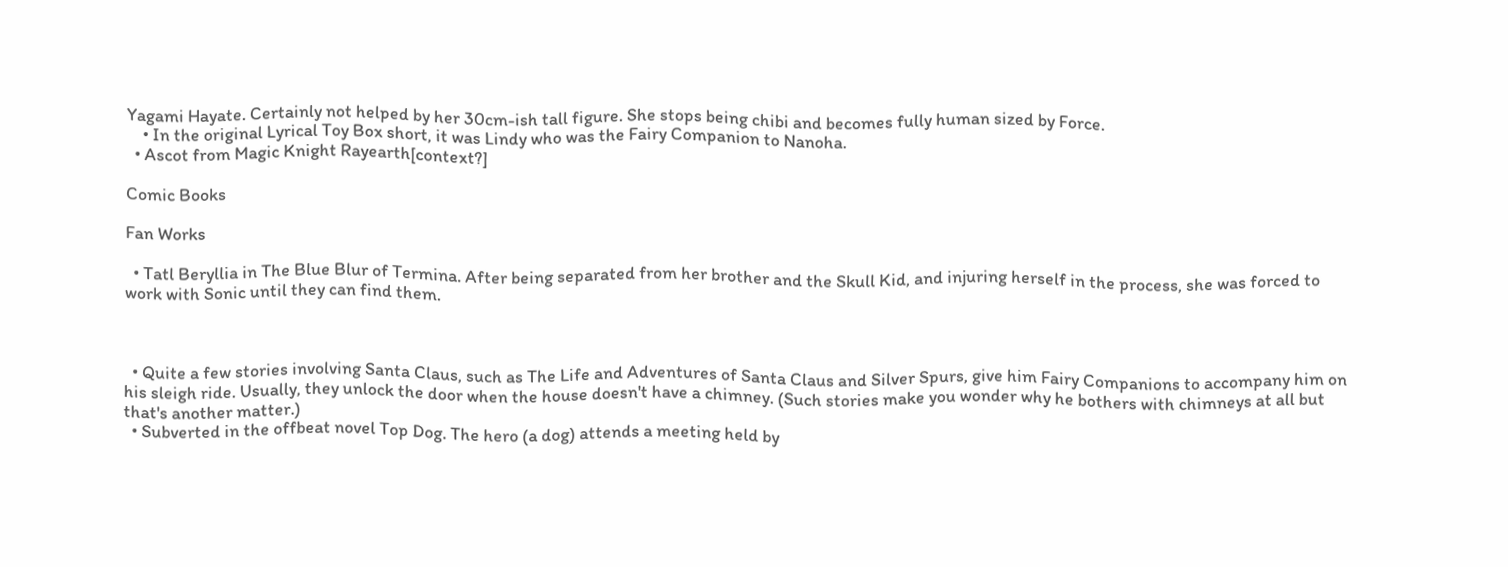Yagami Hayate. Certainly not helped by her 30cm-ish tall figure. She stops being chibi and becomes fully human sized by Force.
    • In the original Lyrical Toy Box short, it was Lindy who was the Fairy Companion to Nanoha.
  • Ascot from Magic Knight Rayearth[context?]

Comic Books

Fan Works

  • Tatl Beryllia in The Blue Blur of Termina. After being separated from her brother and the Skull Kid, and injuring herself in the process, she was forced to work with Sonic until they can find them.



  • Quite a few stories involving Santa Claus, such as The Life and Adventures of Santa Claus and Silver Spurs, give him Fairy Companions to accompany him on his sleigh ride. Usually, they unlock the door when the house doesn't have a chimney. (Such stories make you wonder why he bothers with chimneys at all but that's another matter.)
  • Subverted in the offbeat novel Top Dog. The hero (a dog) attends a meeting held by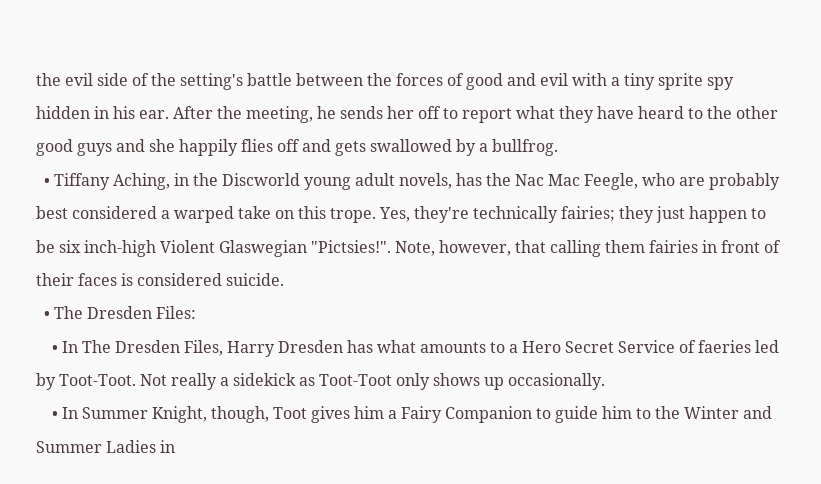the evil side of the setting's battle between the forces of good and evil with a tiny sprite spy hidden in his ear. After the meeting, he sends her off to report what they have heard to the other good guys and she happily flies off and gets swallowed by a bullfrog.
  • Tiffany Aching, in the Discworld young adult novels, has the Nac Mac Feegle, who are probably best considered a warped take on this trope. Yes, they're technically fairies; they just happen to be six inch-high Violent Glaswegian "Pictsies!". Note, however, that calling them fairies in front of their faces is considered suicide.
  • The Dresden Files:
    • In The Dresden Files, Harry Dresden has what amounts to a Hero Secret Service of faeries led by Toot-Toot. Not really a sidekick as Toot-Toot only shows up occasionally.
    • In Summer Knight, though, Toot gives him a Fairy Companion to guide him to the Winter and Summer Ladies in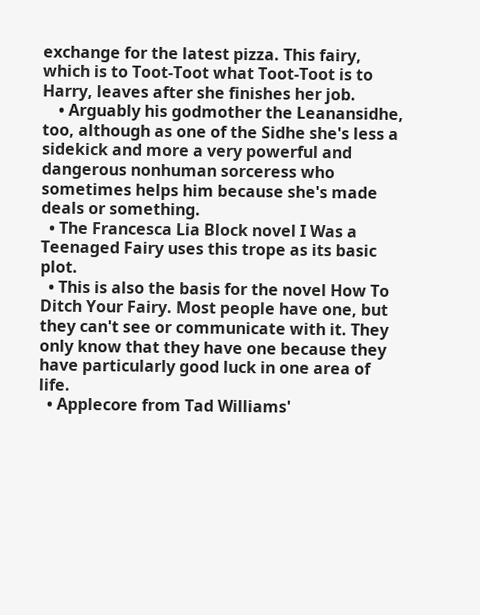exchange for the latest pizza. This fairy, which is to Toot-Toot what Toot-Toot is to Harry, leaves after she finishes her job.
    • Arguably his godmother the Leanansidhe, too, although as one of the Sidhe she's less a sidekick and more a very powerful and dangerous nonhuman sorceress who sometimes helps him because she's made deals or something.
  • The Francesca Lia Block novel I Was a Teenaged Fairy uses this trope as its basic plot.
  • This is also the basis for the novel How To Ditch Your Fairy. Most people have one, but they can't see or communicate with it. They only know that they have one because they have particularly good luck in one area of life.
  • Applecore from Tad Williams'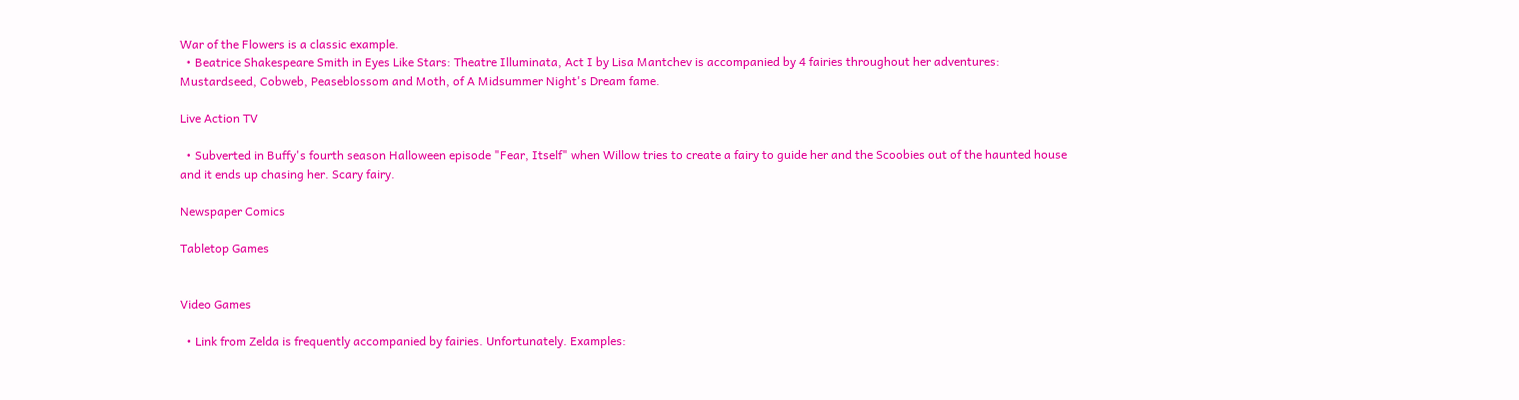War of the Flowers is a classic example.
  • Beatrice Shakespeare Smith in Eyes Like Stars: Theatre Illuminata, Act I by Lisa Mantchev is accompanied by 4 fairies throughout her adventures: Mustardseed, Cobweb, Peaseblossom and Moth, of A Midsummer Night's Dream fame.

Live Action TV

  • Subverted in Buffy's fourth season Halloween episode "Fear, Itself" when Willow tries to create a fairy to guide her and the Scoobies out of the haunted house and it ends up chasing her. Scary fairy.

Newspaper Comics

Tabletop Games


Video Games

  • Link from Zelda is frequently accompanied by fairies. Unfortunately. Examples: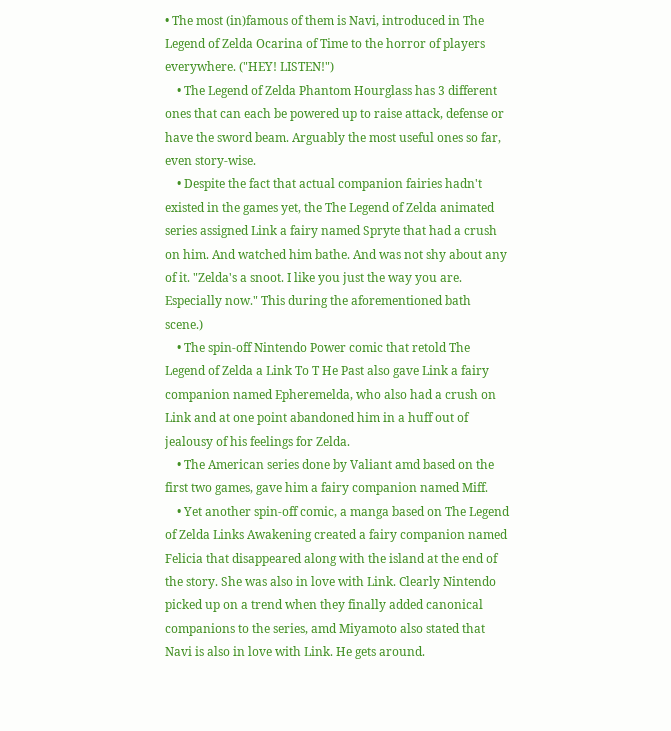• The most (in)famous of them is Navi, introduced in The Legend of Zelda Ocarina of Time to the horror of players everywhere. ("HEY! LISTEN!")
    • The Legend of Zelda Phantom Hourglass has 3 different ones that can each be powered up to raise attack, defense or have the sword beam. Arguably the most useful ones so far, even story-wise.
    • Despite the fact that actual companion fairies hadn't existed in the games yet, the The Legend of Zelda animated series assigned Link a fairy named Spryte that had a crush on him. And watched him bathe. And was not shy about any of it. "Zelda's a snoot. I like you just the way you are. Especially now." This during the aforementioned bath scene.)
    • The spin-off Nintendo Power comic that retold The Legend of Zelda a Link To T He Past also gave Link a fairy companion named Epheremelda, who also had a crush on Link and at one point abandoned him in a huff out of jealousy of his feelings for Zelda.
    • The American series done by Valiant amd based on the first two games, gave him a fairy companion named Miff.
    • Yet another spin-off comic, a manga based on The Legend of Zelda Links Awakening created a fairy companion named Felicia that disappeared along with the island at the end of the story. She was also in love with Link. Clearly Nintendo picked up on a trend when they finally added canonical companions to the series, amd Miyamoto also stated that Navi is also in love with Link. He gets around.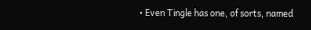• Even Tingle has one, of sorts, named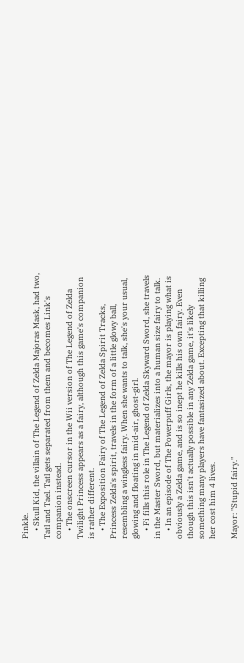Pinkle.
    • Skull Kid, the villain of The Legend of Zelda Majoras Mask, had two, Tatl and Tael. Tatl gets separated from them and becomes Link's companion instead.
    • The onscreen cursor in the Wii version of The Legend of Zelda Twilight Princess appears as a fairy, although this game's companion is rather different.
    • The Exposition Fairy of The Legend of Zelda Spirit Tracks, Princess Zelda's spirit, travels in the form of a little glowy ball, resembling a wingless fairy. When she wants to talk, she's your usual, glowing and floating in mid-air, ghost-girl.
    • Fi fills this role in The Legend of Zelda Skyward Sword, she travels in the Master Sword, but materializes into a human size fairy to talk.
    • In an episode of The Powerpuff Girls, the mayor is playing what is obviously a Zelda game, and is so inept he kills his own fairy. Even though this isn't actually possible in any Zelda game, it's likely something many players have fantasized about. Excepting that killing her cost him 4 lives.

Mayor: "Stupid fairy."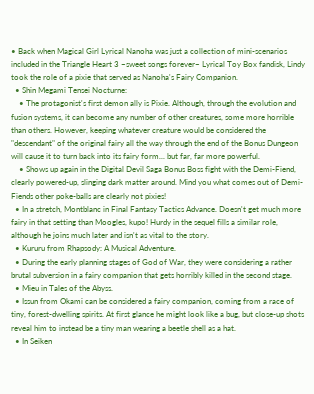• Back when Magical Girl Lyrical Nanoha was just a collection of mini-scenarios included in the Triangle Heart 3 ~sweet songs forever~ Lyrical Toy Box fandisk, Lindy took the role of a pixie that served as Nanoha's Fairy Companion.
  • Shin Megami Tensei Nocturne:
    • The protagonist's first demon ally is Pixie. Although, through the evolution and fusion systems, it can become any number of other creatures, some more horrible than others. However, keeping whatever creature would be considered the "descendant" of the original fairy all the way through the end of the Bonus Dungeon will cause it to turn back into its fairy form... but far, far more powerful.
    • Shows up again in the Digital Devil Saga Bonus Boss fight with the Demi-Fiend, clearly powered-up, slinging dark matter around. Mind you what comes out of Demi-Fiends other poke-balls are clearly not pixies!
  • In a stretch, Montblanc in Final Fantasy Tactics Advance. Doesn't get much more fairy in that setting than Moogles, kupo! Hurdy in the sequel fills a similar role, although he joins much later and isn't as vital to the story.
  • Kururu from Rhapsody: A Musical Adventure.
  • During the early planning stages of God of War, they were considering a rather brutal subversion in a fairy companion that gets horribly killed in the second stage.
  • Mieu in Tales of the Abyss.
  • Issun from Okami can be considered a fairy companion, coming from a race of tiny, forest-dwelling spirits. At first glance he might look like a bug, but close-up shots reveal him to instead be a tiny man wearing a beetle shell as a hat.
  • In Seiken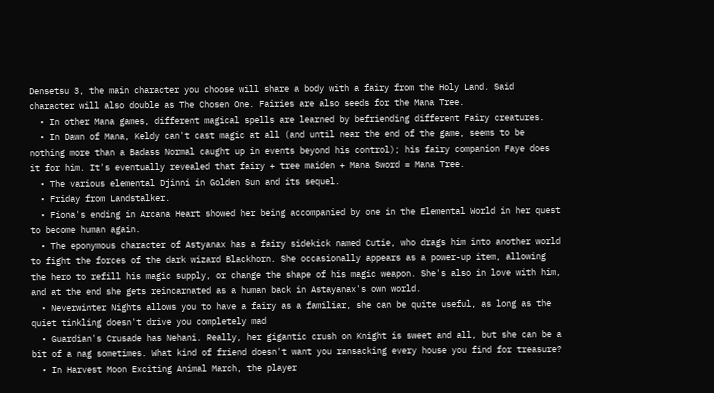Densetsu 3, the main character you choose will share a body with a fairy from the Holy Land. Said character will also double as The Chosen One. Fairies are also seeds for the Mana Tree.
  • In other Mana games, different magical spells are learned by befriending different Fairy creatures.
  • In Dawn of Mana, Keldy can't cast magic at all (and until near the end of the game, seems to be nothing more than a Badass Normal caught up in events beyond his control); his fairy companion Faye does it for him. It's eventually revealed that fairy + tree maiden + Mana Sword = Mana Tree.
  • The various elemental Djinni in Golden Sun and its sequel.
  • Friday from Landstalker.
  • Fiona's ending in Arcana Heart showed her being accompanied by one in the Elemental World in her quest to become human again.
  • The eponymous character of Astyanax has a fairy sidekick named Cutie, who drags him into another world to fight the forces of the dark wizard Blackhorn. She occasionally appears as a power-up item, allowing the hero to refill his magic supply, or change the shape of his magic weapon. She's also in love with him, and at the end she gets reincarnated as a human back in Astayanax's own world.
  • Neverwinter Nights allows you to have a fairy as a familiar, she can be quite useful, as long as the quiet tinkling doesn't drive you completely mad
  • Guardian's Crusade has Nehani. Really, her gigantic crush on Knight is sweet and all, but she can be a bit of a nag sometimes. What kind of friend doesn't want you ransacking every house you find for treasure?
  • In Harvest Moon Exciting Animal March, the player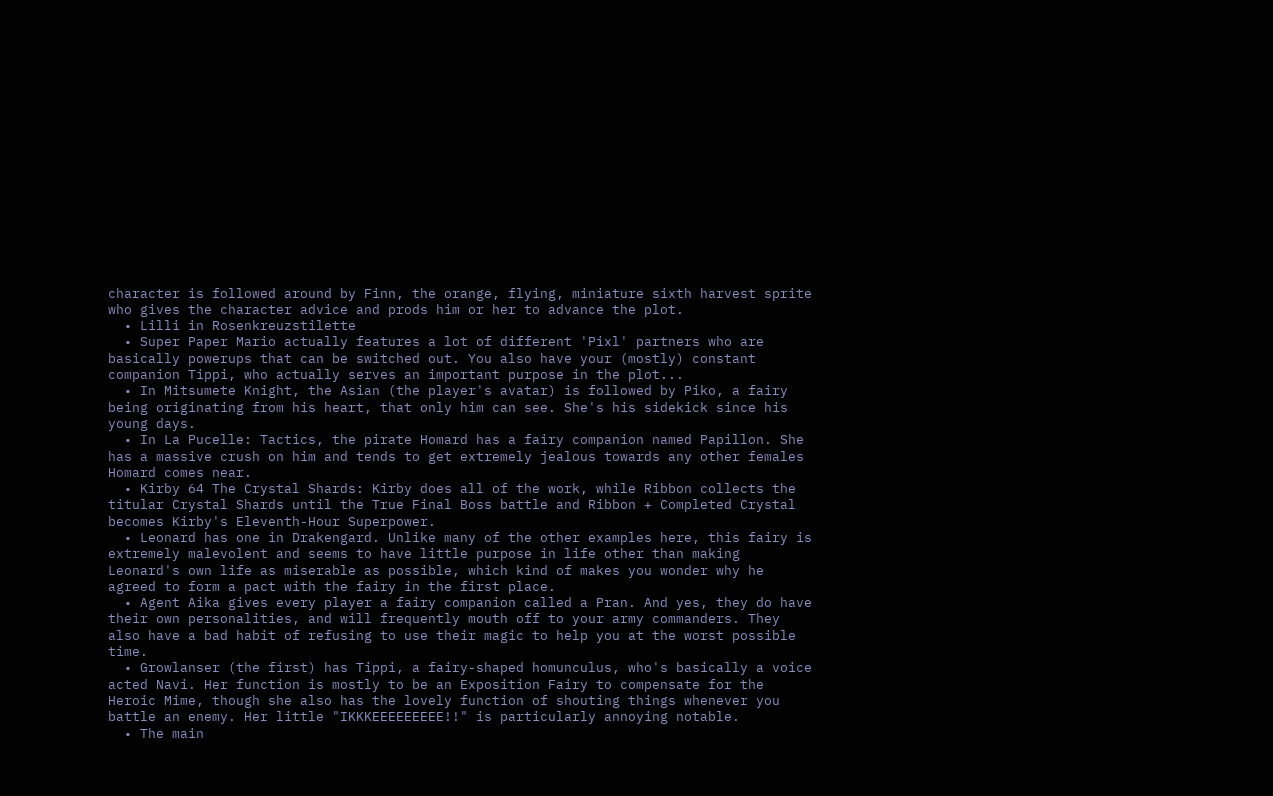character is followed around by Finn, the orange, flying, miniature sixth harvest sprite who gives the character advice and prods him or her to advance the plot.
  • Lilli in Rosenkreuzstilette
  • Super Paper Mario actually features a lot of different 'Pixl' partners who are basically powerups that can be switched out. You also have your (mostly) constant companion Tippi, who actually serves an important purpose in the plot...
  • In Mitsumete Knight, the Asian (the player's avatar) is followed by Piko, a fairy being originating from his heart, that only him can see. She's his sidekick since his young days.
  • In La Pucelle: Tactics, the pirate Homard has a fairy companion named Papillon. She has a massive crush on him and tends to get extremely jealous towards any other females Homard comes near.
  • Kirby 64 The Crystal Shards: Kirby does all of the work, while Ribbon collects the titular Crystal Shards until the True Final Boss battle and Ribbon + Completed Crystal becomes Kirby's Eleventh-Hour Superpower.
  • Leonard has one in Drakengard. Unlike many of the other examples here, this fairy is extremely malevolent and seems to have little purpose in life other than making Leonard's own life as miserable as possible, which kind of makes you wonder why he agreed to form a pact with the fairy in the first place.
  • Agent Aika gives every player a fairy companion called a Pran. And yes, they do have their own personalities, and will frequently mouth off to your army commanders. They also have a bad habit of refusing to use their magic to help you at the worst possible time.
  • Growlanser (the first) has Tippi, a fairy-shaped homunculus, who's basically a voice acted Navi. Her function is mostly to be an Exposition Fairy to compensate for the Heroic Mime, though she also has the lovely function of shouting things whenever you battle an enemy. Her little "IKKKEEEEEEEEE!!" is particularly annoying notable.
  • The main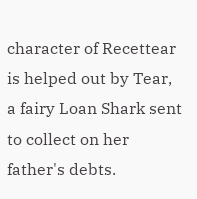character of Recettear is helped out by Tear, a fairy Loan Shark sent to collect on her father's debts.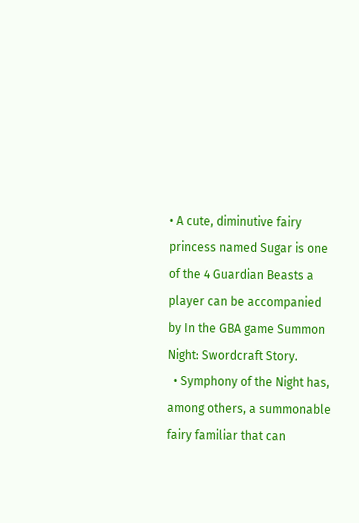• A cute, diminutive fairy princess named Sugar is one of the 4 Guardian Beasts a player can be accompanied by In the GBA game Summon Night: Swordcraft Story.
  • Symphony of the Night has, among others, a summonable fairy familiar that can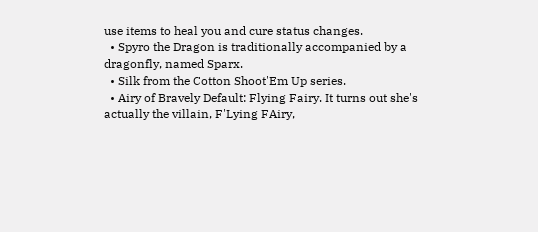use items to heal you and cure status changes.
  • Spyro the Dragon is traditionally accompanied by a dragonfly, named Sparx.
  • Silk from the Cotton Shoot'Em Up series.
  • Airy of Bravely Default: Flying Fairy. It turns out she's actually the villain, F'Lying FAiry,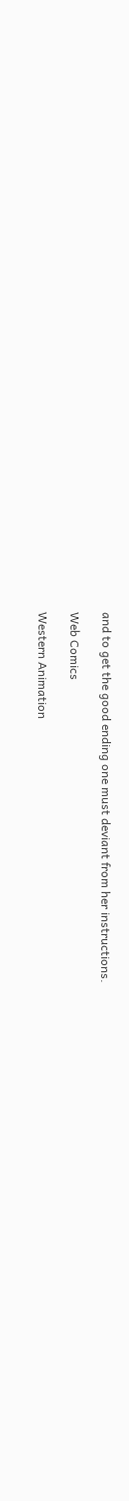and to get the good ending one must deviant from her instructions.

Web Comics

Western Animation